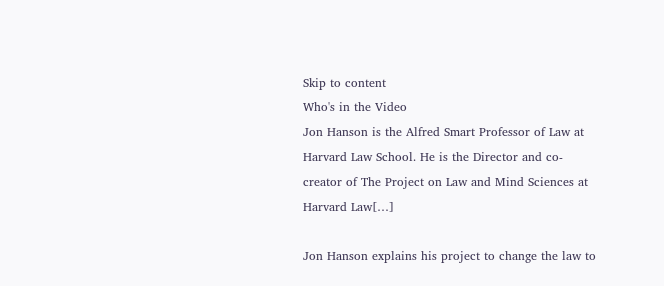Skip to content
Who's in the Video
Jon Hanson is the Alfred Smart Professor of Law at Harvard Law School. He is the Director and co-creator of The Project on Law and Mind Sciences at Harvard Law[…]

Jon Hanson explains his project to change the law to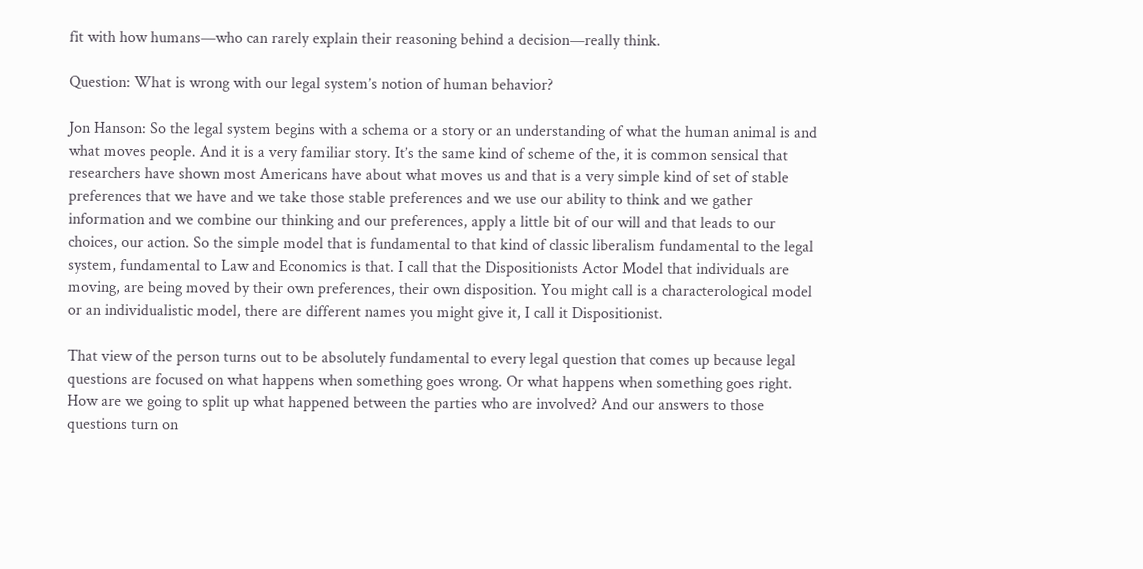fit with how humans—who can rarely explain their reasoning behind a decision—really think.

Question: What is wrong with our legal system’s notion of human behavior?

Jon Hanson: So the legal system begins with a schema or a story or an understanding of what the human animal is and what moves people. And it is a very familiar story. It’s the same kind of scheme of the, it is common sensical that researchers have shown most Americans have about what moves us and that is a very simple kind of set of stable preferences that we have and we take those stable preferences and we use our ability to think and we gather information and we combine our thinking and our preferences, apply a little bit of our will and that leads to our choices, our action. So the simple model that is fundamental to that kind of classic liberalism fundamental to the legal system, fundamental to Law and Economics is that. I call that the Dispositionists Actor Model that individuals are moving, are being moved by their own preferences, their own disposition. You might call is a characterological model or an individualistic model, there are different names you might give it, I call it Dispositionist.

That view of the person turns out to be absolutely fundamental to every legal question that comes up because legal questions are focused on what happens when something goes wrong. Or what happens when something goes right. How are we going to split up what happened between the parties who are involved? And our answers to those questions turn on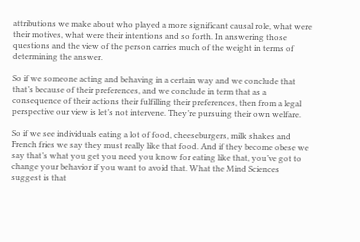attributions we make about who played a more significant causal role, what were their motives, what were their intentions and so forth. In answering those questions and the view of the person carries much of the weight in terms of determining the answer.

So if we someone acting and behaving in a certain way and we conclude that that’s because of their preferences, and we conclude in term that as a consequence of their actions their fulfilling their preferences, then from a legal perspective our view is let’s not intervene. They’re pursuing their own welfare.

So if we see individuals eating a lot of food, cheeseburgers, milk shakes and French fries we say they must really like that food. And if they become obese we say that’s what you get you need you know for eating like that, you’ve got to change your behavior if you want to avoid that. What the Mind Sciences suggest is that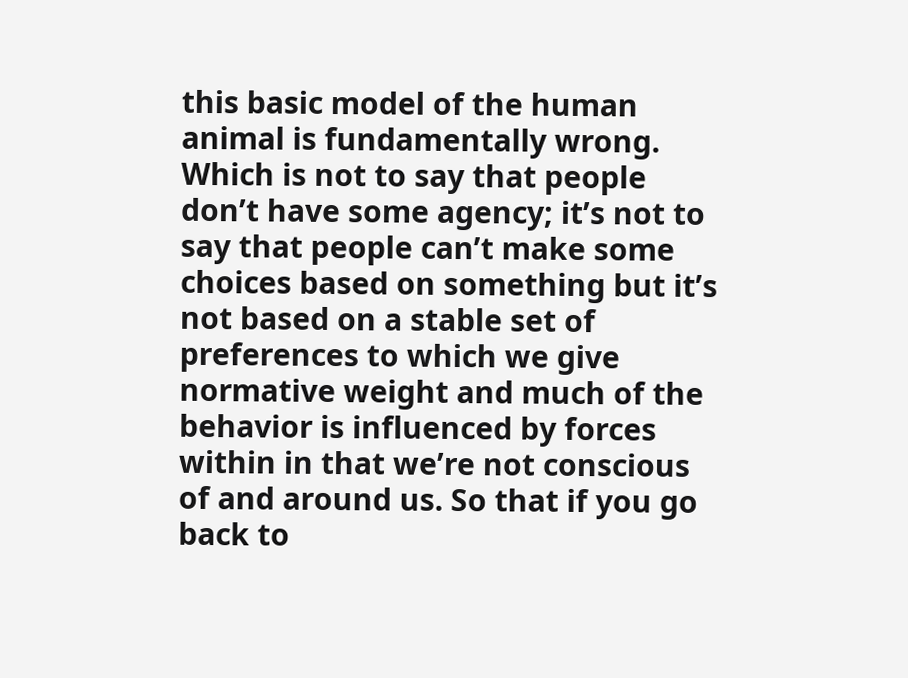this basic model of the human animal is fundamentally wrong. Which is not to say that people don’t have some agency; it’s not to say that people can’t make some choices based on something but it’s not based on a stable set of preferences to which we give normative weight and much of the behavior is influenced by forces within in that we’re not conscious of and around us. So that if you go back to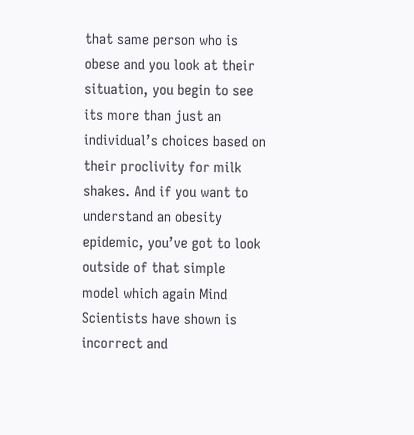that same person who is obese and you look at their situation, you begin to see its more than just an individual’s choices based on their proclivity for milk shakes. And if you want to understand an obesity epidemic, you’ve got to look outside of that simple model which again Mind Scientists have shown is incorrect and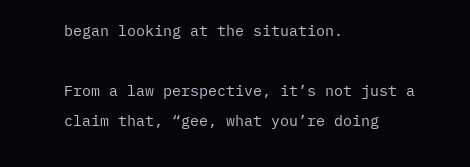began looking at the situation.

From a law perspective, it’s not just a claim that, “gee, what you’re doing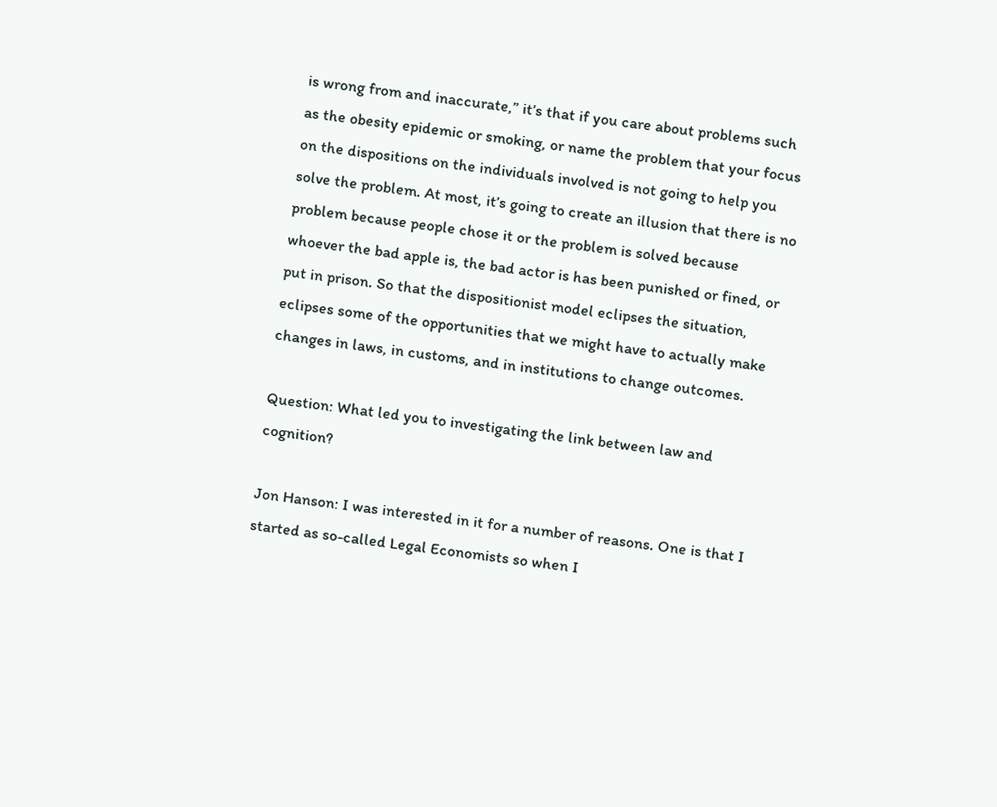is wrong from and inaccurate,” it’s that if you care about problems such as the obesity epidemic or smoking, or name the problem that your focus on the dispositions on the individuals involved is not going to help you solve the problem. At most, it’s going to create an illusion that there is no problem because people chose it or the problem is solved because whoever the bad apple is, the bad actor is has been punished or fined, or put in prison. So that the dispositionist model eclipses the situation, eclipses some of the opportunities that we might have to actually make changes in laws, in customs, and in institutions to change outcomes.

Question: What led you to investigating the link between law and cognition?

Jon Hanson: I was interested in it for a number of reasons. One is that I started as so-called Legal Economists so when I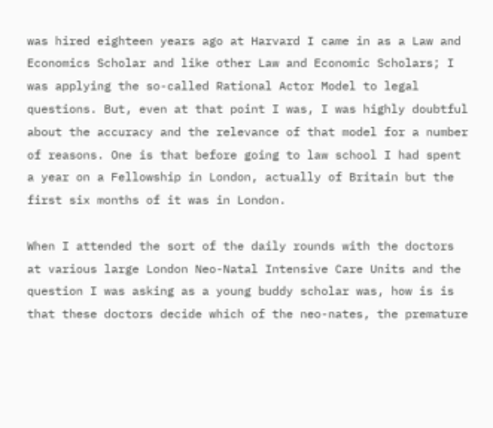was hired eighteen years ago at Harvard I came in as a Law and Economics Scholar and like other Law and Economic Scholars; I was applying the so-called Rational Actor Model to legal questions. But, even at that point I was, I was highly doubtful about the accuracy and the relevance of that model for a number of reasons. One is that before going to law school I had spent a year on a Fellowship in London, actually of Britain but the first six months of it was in London.

When I attended the sort of the daily rounds with the doctors at various large London Neo-Natal Intensive Care Units and the question I was asking as a young buddy scholar was, how is is that these doctors decide which of the neo-nates, the premature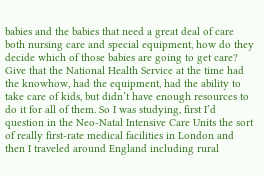babies and the babies that need a great deal of care both nursing care and special equipment, how do they decide which of those babies are going to get care? Give that the National Health Service at the time had the knowhow, had the equipment, had the ability to take care of kids, but didn’t have enough resources to do it for all of them. So I was studying, first I’d question in the Neo-Natal Intensive Care Units the sort of really first-rate medical facilities in London and then I traveled around England including rural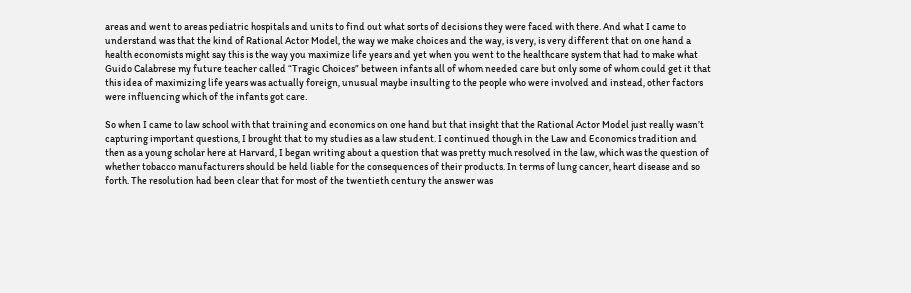areas and went to areas pediatric hospitals and units to find out what sorts of decisions they were faced with there. And what I came to understand was that the kind of Rational Actor Model, the way we make choices and the way, is very, is very different that on one hand a health economists might say this is the way you maximize life years and yet when you went to the healthcare system that had to make what Guido Calabrese my future teacher called “Tragic Choices” between infants all of whom needed care but only some of whom could get it that this idea of maximizing life years was actually foreign, unusual maybe insulting to the people who were involved and instead, other factors were influencing which of the infants got care.

So when I came to law school with that training and economics on one hand but that insight that the Rational Actor Model just really wasn’t capturing important questions, I brought that to my studies as a law student. I continued though in the Law and Economics tradition and then as a young scholar here at Harvard, I began writing about a question that was pretty much resolved in the law, which was the question of whether tobacco manufacturers should be held liable for the consequences of their products. In terms of lung cancer, heart disease and so forth. The resolution had been clear that for most of the twentieth century the answer was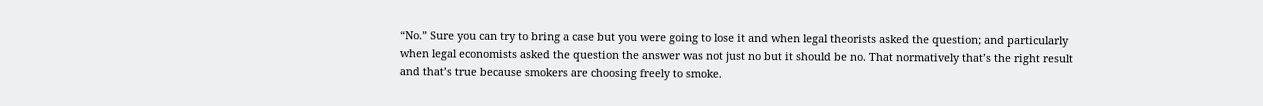“No.” Sure you can try to bring a case but you were going to lose it and when legal theorists asked the question; and particularly when legal economists asked the question the answer was not just no but it should be no. That normatively that’s the right result and that’s true because smokers are choosing freely to smoke.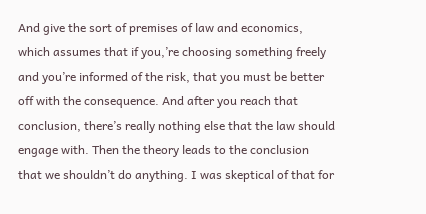And give the sort of premises of law and economics, which assumes that if you,’re choosing something freely and you’re informed of the risk, that you must be better off with the consequence. And after you reach that conclusion, there’s really nothing else that the law should engage with. Then the theory leads to the conclusion that we shouldn’t do anything. I was skeptical of that for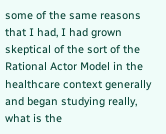some of the same reasons that I had, I had grown skeptical of the sort of the Rational Actor Model in the healthcare context generally and began studying really, what is the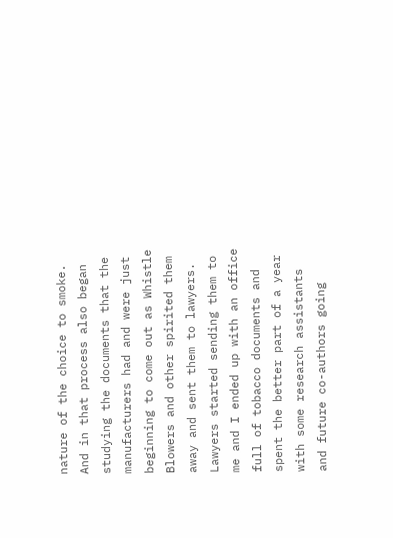nature of the choice to smoke. And in that process also began studying the documents that the manufacturers had and were just beginning to come out as Whistle Blowers and other spirited them away and sent them to lawyers. Lawyers started sending them to me and I ended up with an office full of tobacco documents and spent the better part of a year with some research assistants and future co-authors going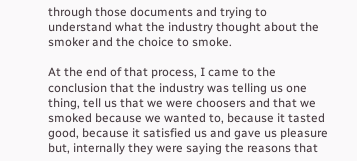through those documents and trying to understand what the industry thought about the smoker and the choice to smoke.

At the end of that process, I came to the conclusion that the industry was telling us one thing, tell us that we were choosers and that we smoked because we wanted to, because it tasted good, because it satisfied us and gave us pleasure but, internally they were saying the reasons that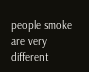people smoke are very different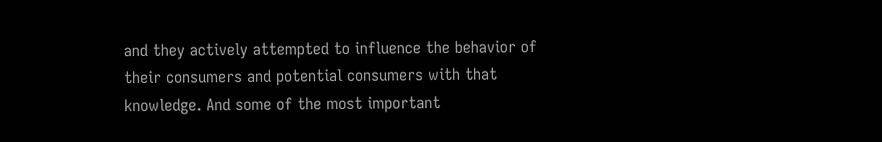and they actively attempted to influence the behavior of their consumers and potential consumers with that knowledge. And some of the most important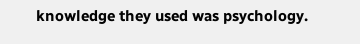knowledge they used was psychology.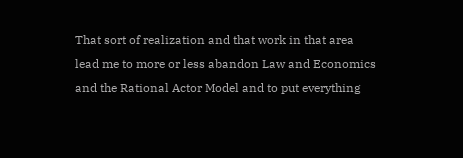That sort of realization and that work in that area lead me to more or less abandon Law and Economics and the Rational Actor Model and to put everything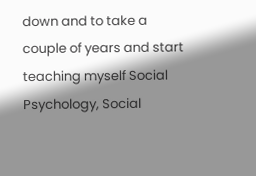down and to take a couple of years and start teaching myself Social Psychology, Social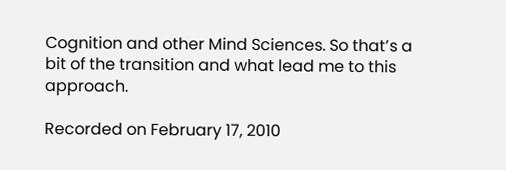Cognition and other Mind Sciences. So that’s a bit of the transition and what lead me to this approach.

Recorded on February 17, 2010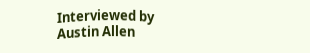Interviewed by Austin Allen